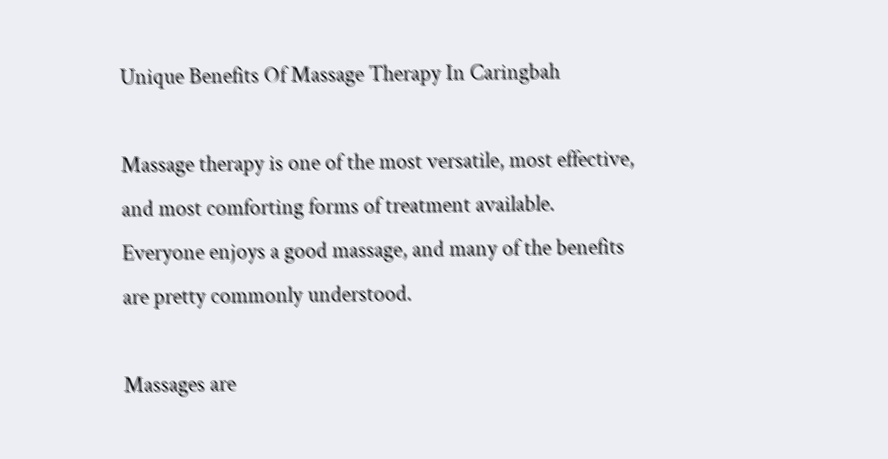Unique Benefits Of Massage Therapy In Caringbah

Massage therapy is one of the most versatile, most effective, and most comforting forms of treatment available. Everyone enjoys a good massage, and many of the benefits are pretty commonly understood.

Massages are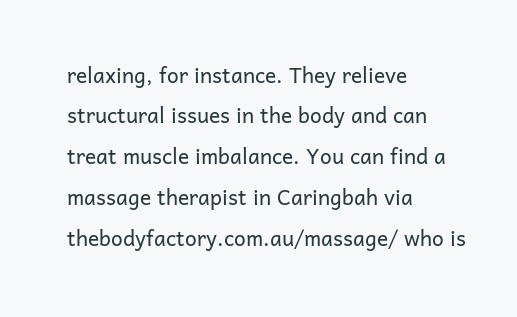relaxing, for instance. They relieve structural issues in the body and can treat muscle imbalance. You can find a massage therapist in Caringbah via thebodyfactory.com.au/massage/ who is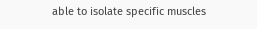able to isolate specific muscles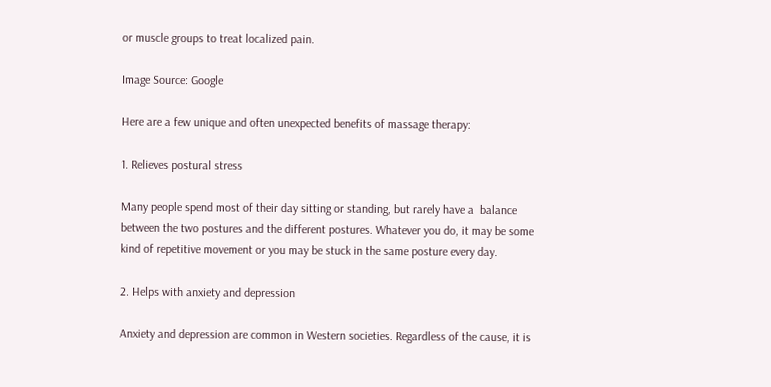or muscle groups to treat localized pain.

Image Source: Google

Here are a few unique and often unexpected benefits of massage therapy:

1. Relieves postural stress

Many people spend most of their day sitting or standing, but rarely have a  balance between the two postures and the different postures. Whatever you do, it may be some kind of repetitive movement or you may be stuck in the same posture every day.

2. Helps with anxiety and depression

Anxiety and depression are common in Western societies. Regardless of the cause, it is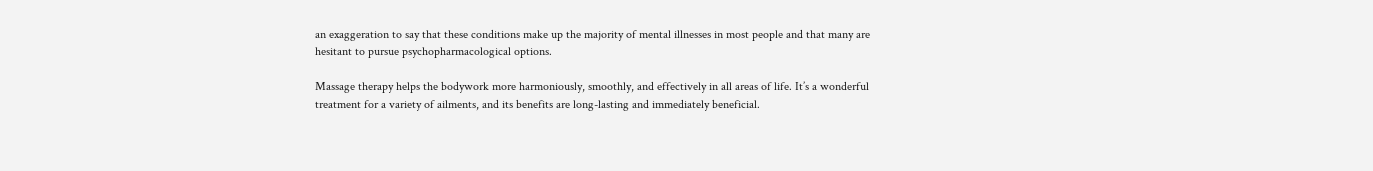an exaggeration to say that these conditions make up the majority of mental illnesses in most people and that many are hesitant to pursue psychopharmacological options.

Massage therapy helps the bodywork more harmoniously, smoothly, and effectively in all areas of life. It’s a wonderful treatment for a variety of ailments, and its benefits are long-lasting and immediately beneficial.